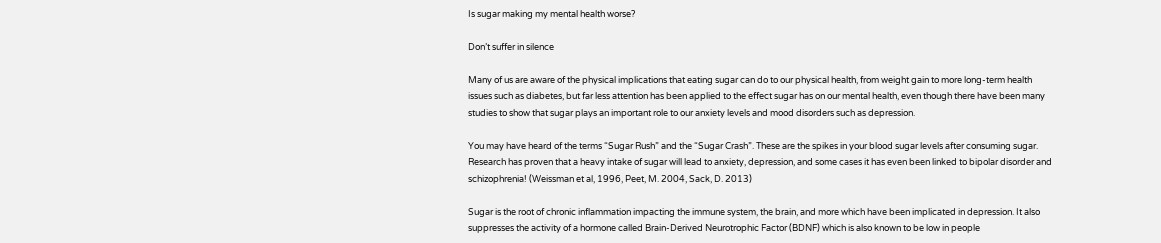Is sugar making my mental health worse?

Don’t suffer in silence

Many of us are aware of the physical implications that eating sugar can do to our physical health, from weight gain to more long-term health issues such as diabetes, but far less attention has been applied to the effect sugar has on our mental health, even though there have been many studies to show that sugar plays an important role to our anxiety levels and mood disorders such as depression.

You may have heard of the terms “Sugar Rush” and the “Sugar Crash”. These are the spikes in your blood sugar levels after consuming sugar. Research has proven that a heavy intake of sugar will lead to anxiety, depression, and some cases it has even been linked to bipolar disorder and schizophrenia! (Weissman et al, 1996, Peet, M. 2004, Sack, D. 2013)

Sugar is the root of chronic inflammation impacting the immune system, the brain, and more which have been implicated in depression. It also suppresses the activity of a hormone called Brain-Derived Neurotrophic Factor (BDNF) which is also known to be low in people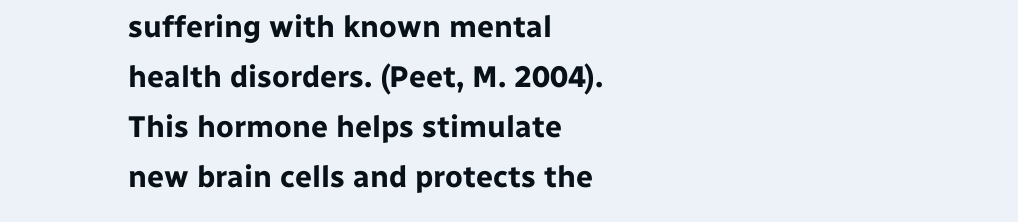suffering with known mental health disorders. (Peet, M. 2004). This hormone helps stimulate new brain cells and protects the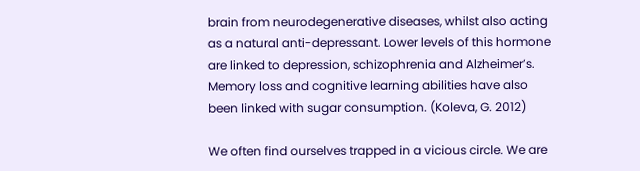brain from neurodegenerative diseases, whilst also acting as a natural anti-depressant. Lower levels of this hormone are linked to depression, schizophrenia and Alzheimer’s. Memory loss and cognitive learning abilities have also been linked with sugar consumption. (Koleva, G. 2012)

We often find ourselves trapped in a vicious circle. We are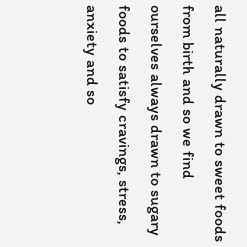all naturally drawn to sweet foods from birth and so we find ourselves always drawn to sugary foods to satisfy cravings, stress, anxiety and so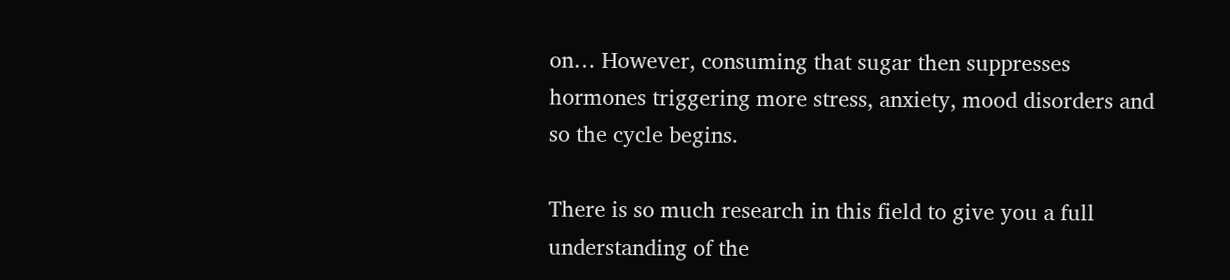on… However, consuming that sugar then suppresses hormones triggering more stress, anxiety, mood disorders and so the cycle begins.

There is so much research in this field to give you a full understanding of the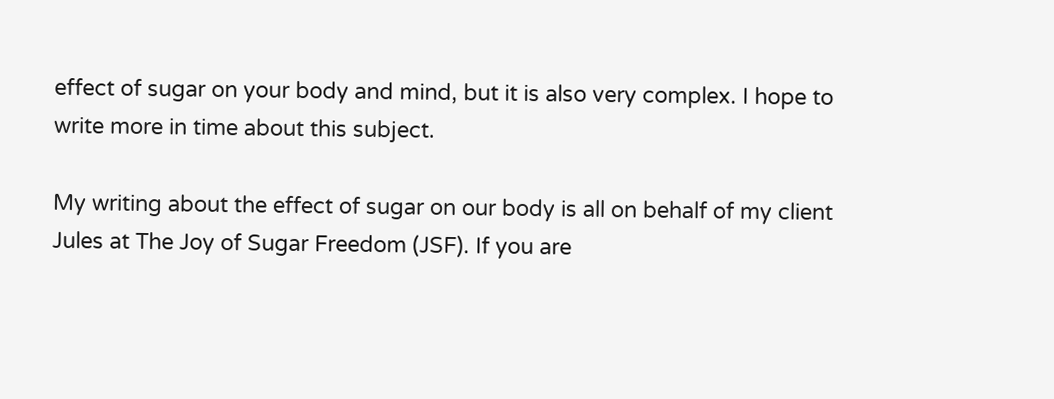effect of sugar on your body and mind, but it is also very complex. I hope to write more in time about this subject.

My writing about the effect of sugar on our body is all on behalf of my client Jules at The Joy of Sugar Freedom (JSF). If you are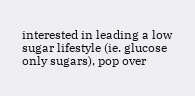interested in leading a low sugar lifestyle (ie. glucose only sugars), pop over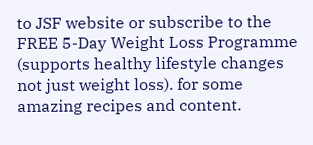to JSF website or subscribe to the FREE 5-Day Weight Loss Programme (supports healthy lifestyle changes not just weight loss). for some amazing recipes and content.